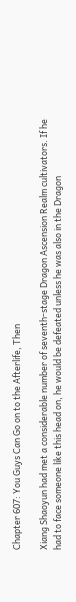Chapter 607: You Guys Can Go on to the Afterlife, Then

Xiang Shaoyun had met a considerable number of seventh-stage Dragon Ascension Realm cultivators. If he had to face someone like this head on, he would be defeated unless he was also in the Dragon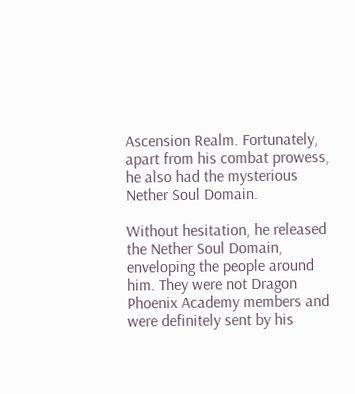Ascension Realm. Fortunately, apart from his combat prowess, he also had the mysterious Nether Soul Domain.

Without hesitation, he released the Nether Soul Domain, enveloping the people around him. They were not Dragon Phoenix Academy members and were definitely sent by his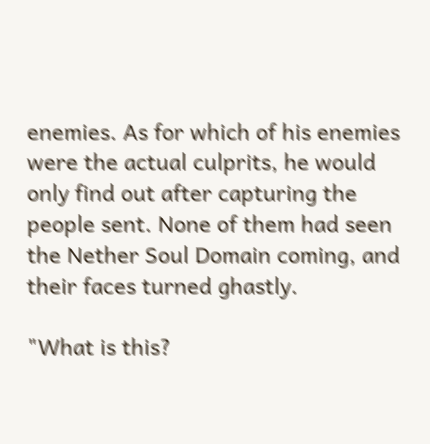enemies. As for which of his enemies were the actual culprits, he would only find out after capturing the people sent. None of them had seen the Nether Soul Domain coming, and their faces turned ghastly.

"What is this?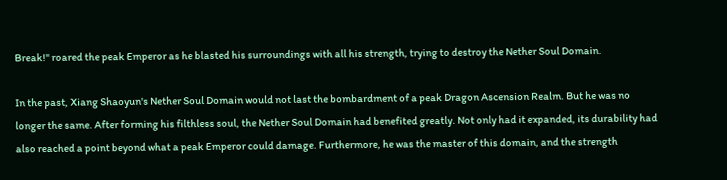Break!" roared the peak Emperor as he blasted his surroundings with all his strength, trying to destroy the Nether Soul Domain.

In the past, Xiang Shaoyun's Nether Soul Domain would not last the bombardment of a peak Dragon Ascension Realm. But he was no longer the same. After forming his filthless soul, the Nether Soul Domain had benefited greatly. Not only had it expanded, its durability had also reached a point beyond what a peak Emperor could damage. Furthermore, he was the master of this domain, and the strength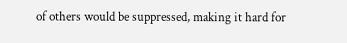of others would be suppressed, making it hard for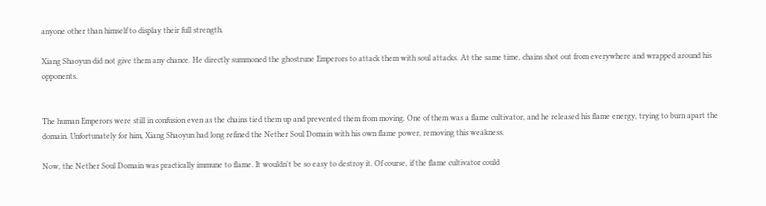anyone other than himself to display their full strength.

Xiang Shaoyun did not give them any chance. He directly summoned the ghostrune Emperors to attack them with soul attacks. At the same time, chains shot out from everywhere and wrapped around his opponents.


The human Emperors were still in confusion even as the chains tied them up and prevented them from moving. One of them was a flame cultivator, and he released his flame energy, trying to burn apart the domain. Unfortunately for him, Xiang Shaoyun had long refined the Nether Soul Domain with his own flame power, removing this weakness.

Now, the Nether Soul Domain was practically immune to flame. It wouldn't be so easy to destroy it. Of course, if the flame cultivator could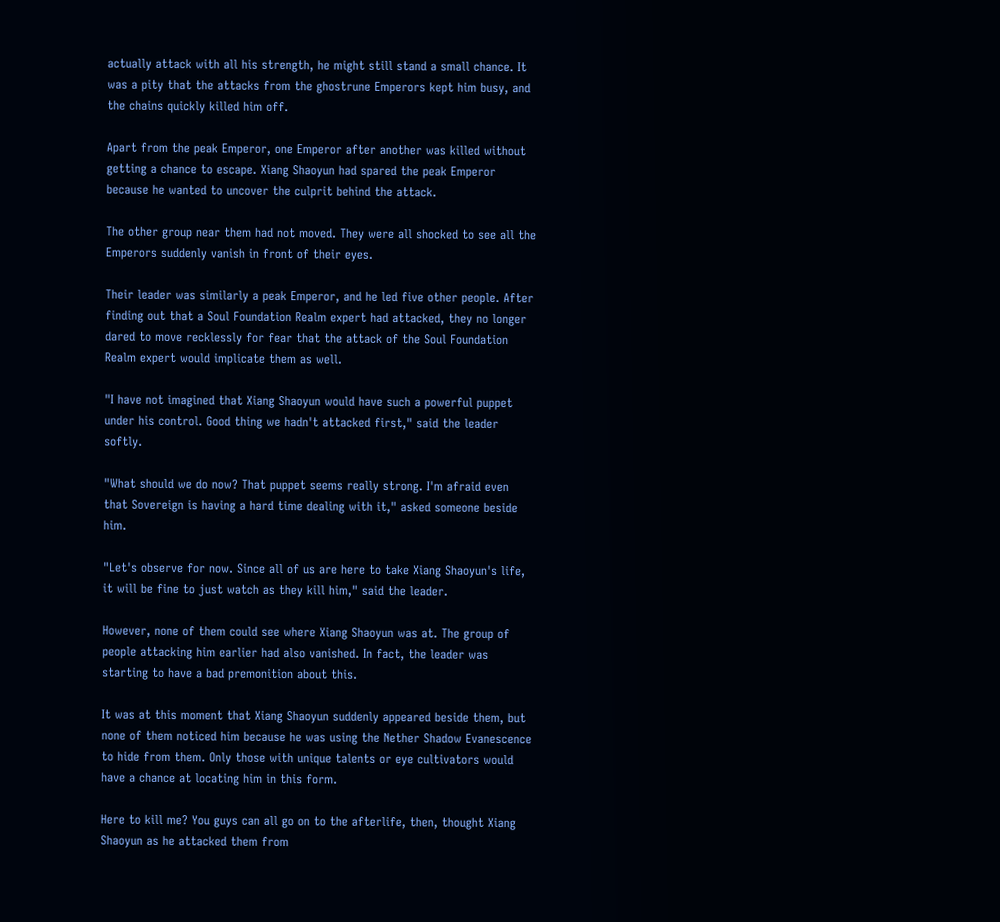actually attack with all his strength, he might still stand a small chance. It was a pity that the attacks from the ghostrune Emperors kept him busy, and the chains quickly killed him off.

Apart from the peak Emperor, one Emperor after another was killed without getting a chance to escape. Xiang Shaoyun had spared the peak Emperor because he wanted to uncover the culprit behind the attack.

The other group near them had not moved. They were all shocked to see all the Emperors suddenly vanish in front of their eyes.

Their leader was similarly a peak Emperor, and he led five other people. After finding out that a Soul Foundation Realm expert had attacked, they no longer dared to move recklessly for fear that the attack of the Soul Foundation Realm expert would implicate them as well.

"I have not imagined that Xiang Shaoyun would have such a powerful puppet under his control. Good thing we hadn't attacked first," said the leader softly.

"What should we do now? That puppet seems really strong. I'm afraid even that Sovereign is having a hard time dealing with it," asked someone beside him.

"Let's observe for now. Since all of us are here to take Xiang Shaoyun's life, it will be fine to just watch as they kill him," said the leader.

However, none of them could see where Xiang Shaoyun was at. The group of people attacking him earlier had also vanished. In fact, the leader was starting to have a bad premonition about this.

It was at this moment that Xiang Shaoyun suddenly appeared beside them, but none of them noticed him because he was using the Nether Shadow Evanescence to hide from them. Only those with unique talents or eye cultivators would have a chance at locating him in this form.

Here to kill me? You guys can all go on to the afterlife, then, thought Xiang Shaoyun as he attacked them from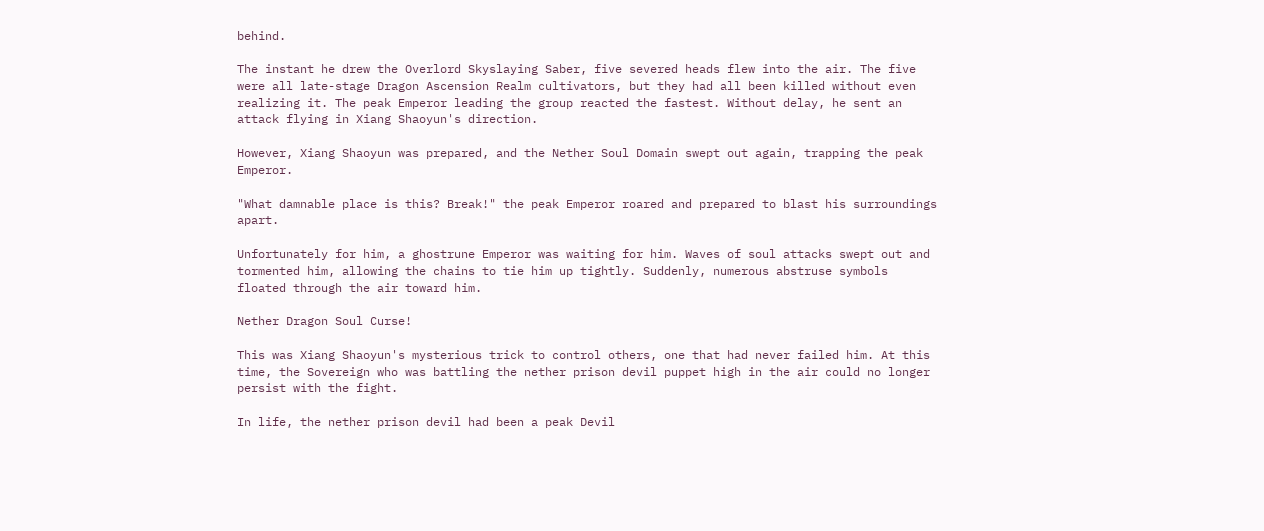behind.

The instant he drew the Overlord Skyslaying Saber, five severed heads flew into the air. The five were all late-stage Dragon Ascension Realm cultivators, but they had all been killed without even realizing it. The peak Emperor leading the group reacted the fastest. Without delay, he sent an attack flying in Xiang Shaoyun's direction.

However, Xiang Shaoyun was prepared, and the Nether Soul Domain swept out again, trapping the peak Emperor.

"What damnable place is this? Break!" the peak Emperor roared and prepared to blast his surroundings apart.

Unfortunately for him, a ghostrune Emperor was waiting for him. Waves of soul attacks swept out and tormented him, allowing the chains to tie him up tightly. Suddenly, numerous abstruse symbols floated through the air toward him.

Nether Dragon Soul Curse!

This was Xiang Shaoyun's mysterious trick to control others, one that had never failed him. At this time, the Sovereign who was battling the nether prison devil puppet high in the air could no longer persist with the fight.

In life, the nether prison devil had been a peak Devil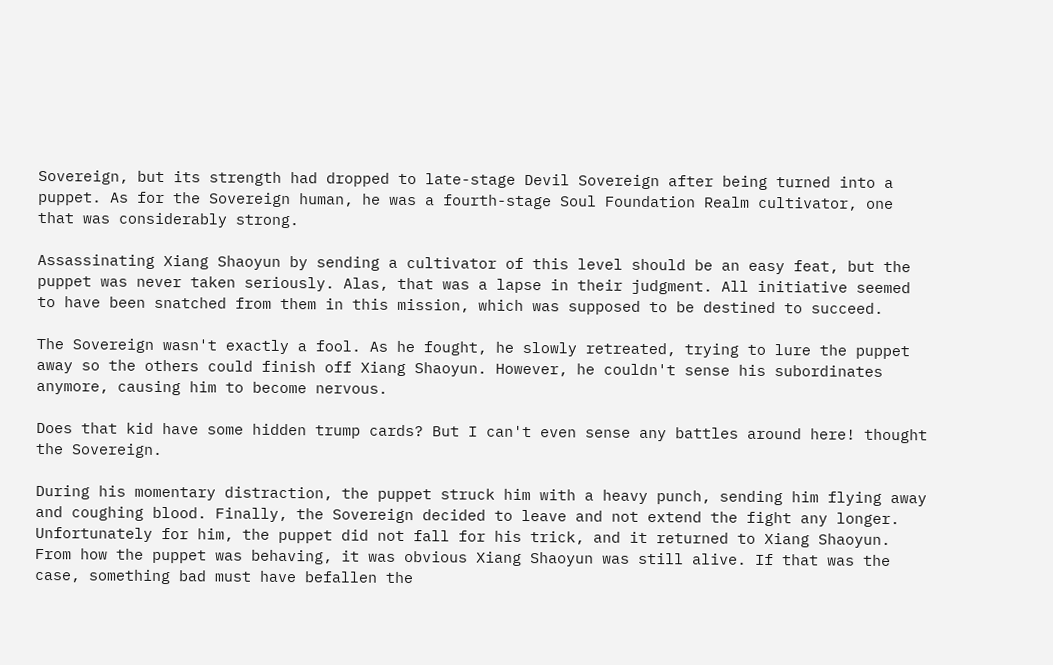Sovereign, but its strength had dropped to late-stage Devil Sovereign after being turned into a puppet. As for the Sovereign human, he was a fourth-stage Soul Foundation Realm cultivator, one that was considerably strong.

Assassinating Xiang Shaoyun by sending a cultivator of this level should be an easy feat, but the puppet was never taken seriously. Alas, that was a lapse in their judgment. All initiative seemed to have been snatched from them in this mission, which was supposed to be destined to succeed.

The Sovereign wasn't exactly a fool. As he fought, he slowly retreated, trying to lure the puppet away so the others could finish off Xiang Shaoyun. However, he couldn't sense his subordinates anymore, causing him to become nervous.

Does that kid have some hidden trump cards? But I can't even sense any battles around here! thought the Sovereign.

During his momentary distraction, the puppet struck him with a heavy punch, sending him flying away and coughing blood. Finally, the Sovereign decided to leave and not extend the fight any longer. Unfortunately for him, the puppet did not fall for his trick, and it returned to Xiang Shaoyun. From how the puppet was behaving, it was obvious Xiang Shaoyun was still alive. If that was the case, something bad must have befallen the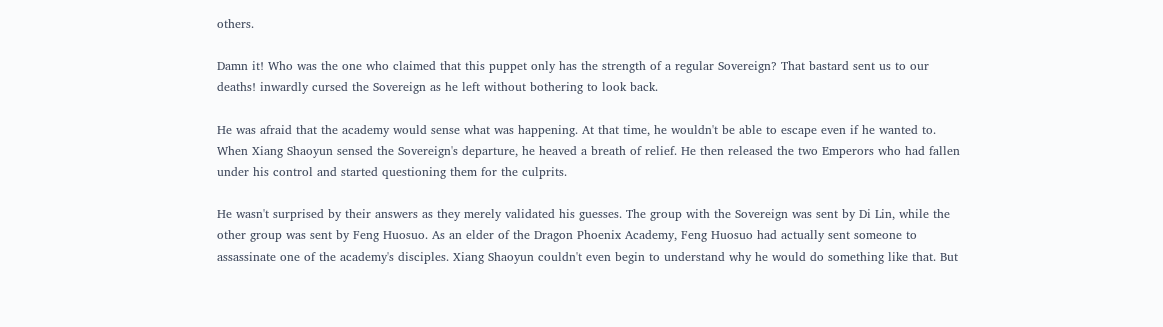others.

Damn it! Who was the one who claimed that this puppet only has the strength of a regular Sovereign? That bastard sent us to our deaths! inwardly cursed the Sovereign as he left without bothering to look back.

He was afraid that the academy would sense what was happening. At that time, he wouldn't be able to escape even if he wanted to. When Xiang Shaoyun sensed the Sovereign's departure, he heaved a breath of relief. He then released the two Emperors who had fallen under his control and started questioning them for the culprits.

He wasn't surprised by their answers as they merely validated his guesses. The group with the Sovereign was sent by Di Lin, while the other group was sent by Feng Huosuo. As an elder of the Dragon Phoenix Academy, Feng Huosuo had actually sent someone to assassinate one of the academy's disciples. Xiang Shaoyun couldn't even begin to understand why he would do something like that. But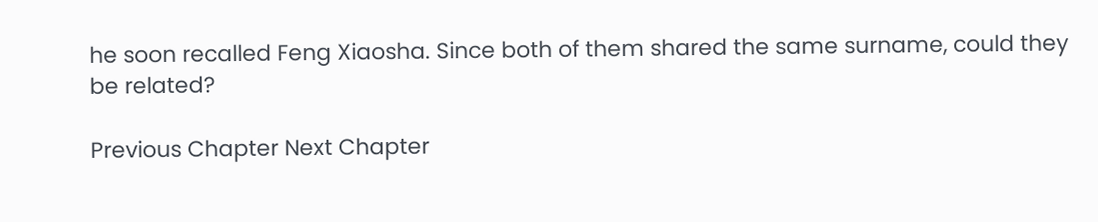he soon recalled Feng Xiaosha. Since both of them shared the same surname, could they be related?

Previous Chapter Next Chapter